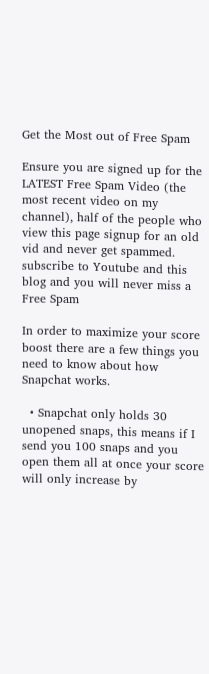Get the Most out of Free Spam

Ensure you are signed up for the LATEST Free Spam Video (the most recent video on my channel), half of the people who view this page signup for an old  vid and never get spammed. subscribe to Youtube and this blog and you will never miss a Free Spam

In order to maximize your score boost there are a few things you need to know about how Snapchat works.

  • Snapchat only holds 30 unopened snaps, this means if I send you 100 snaps and you open them all at once your score will only increase by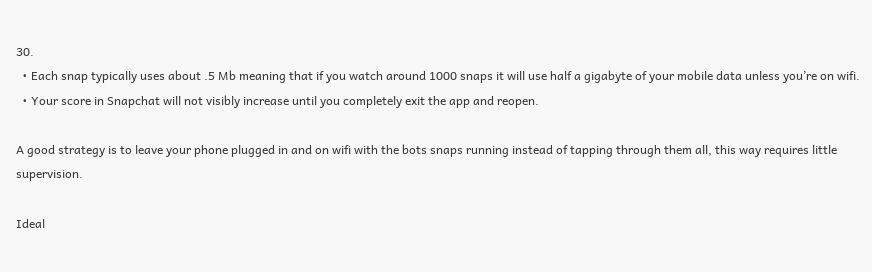30.
  • Each snap typically uses about .5 Mb meaning that if you watch around 1000 snaps it will use half a gigabyte of your mobile data unless you’re on wifi.
  • Your score in Snapchat will not visibly increase until you completely exit the app and reopen.

A good strategy is to leave your phone plugged in and on wifi with the bots snaps running instead of tapping through them all, this way requires little supervision.

Ideal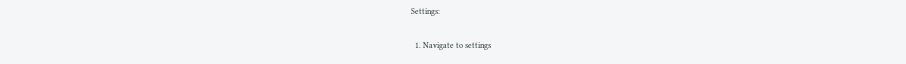Settings:

  1. Navigate to settings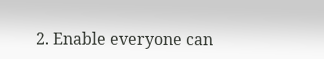2. Enable everyone can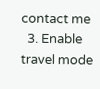contact me
  3. Enable travel mode